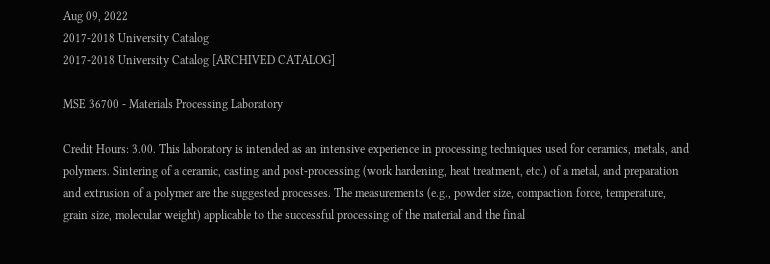Aug 09, 2022
2017-2018 University Catalog
2017-2018 University Catalog [ARCHIVED CATALOG]

MSE 36700 - Materials Processing Laboratory

Credit Hours: 3.00. This laboratory is intended as an intensive experience in processing techniques used for ceramics, metals, and polymers. Sintering of a ceramic, casting and post-processing (work hardening, heat treatment, etc.) of a metal, and preparation and extrusion of a polymer are the suggested processes. The measurements (e.g., powder size, compaction force, temperature, grain size, molecular weight) applicable to the successful processing of the material and the final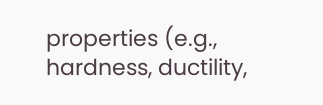properties (e.g., hardness, ductility,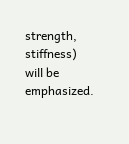strength, stiffness) will be emphasized.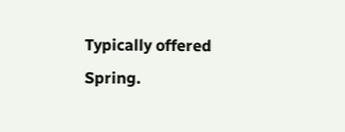Typically offered Spring.